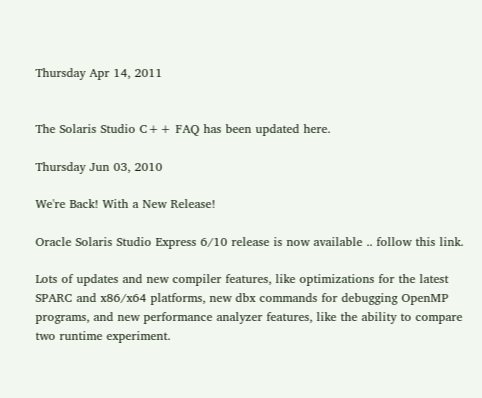Thursday Apr 14, 2011


The Solaris Studio C++ FAQ has been updated here.

Thursday Jun 03, 2010

We're Back! With a New Release!

Oracle Solaris Studio Express 6/10 release is now available .. follow this link.

Lots of updates and new compiler features, like optimizations for the latest SPARC and x86/x64 platforms, new dbx commands for debugging OpenMP programs, and new performance analyzer features, like the ability to compare two runtime experiment.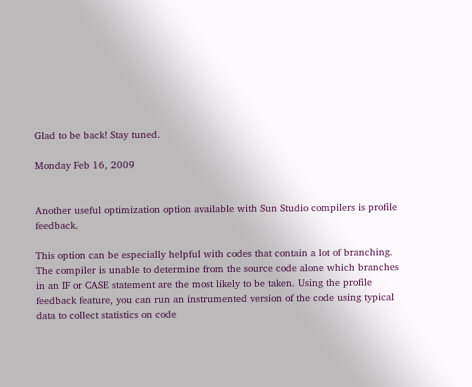Glad to be back! Stay tuned.

Monday Feb 16, 2009


Another useful optimization option available with Sun Studio compilers is profile feedback.

This option can be especially helpful with codes that contain a lot of branching. The compiler is unable to determine from the source code alone which branches in an IF or CASE statement are the most likely to be taken. Using the profile feedback feature, you can run an instrumented version of the code using typical data to collect statistics on code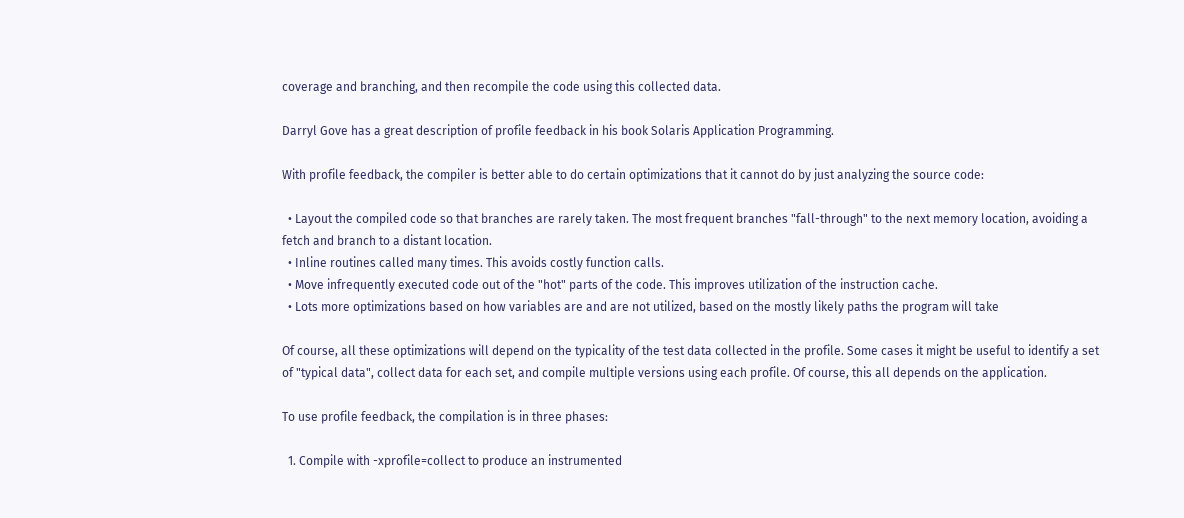coverage and branching, and then recompile the code using this collected data.

Darryl Gove has a great description of profile feedback in his book Solaris Application Programming.

With profile feedback, the compiler is better able to do certain optimizations that it cannot do by just analyzing the source code:

  • Layout the compiled code so that branches are rarely taken. The most frequent branches "fall-through" to the next memory location, avoiding a fetch and branch to a distant location.
  • Inline routines called many times. This avoids costly function calls.
  • Move infrequently executed code out of the "hot" parts of the code. This improves utilization of the instruction cache.
  • Lots more optimizations based on how variables are and are not utilized, based on the mostly likely paths the program will take

Of course, all these optimizations will depend on the typicality of the test data collected in the profile. Some cases it might be useful to identify a set of "typical data", collect data for each set, and compile multiple versions using each profile. Of course, this all depends on the application.

To use profile feedback, the compilation is in three phases:

  1. Compile with -xprofile=collect to produce an instrumented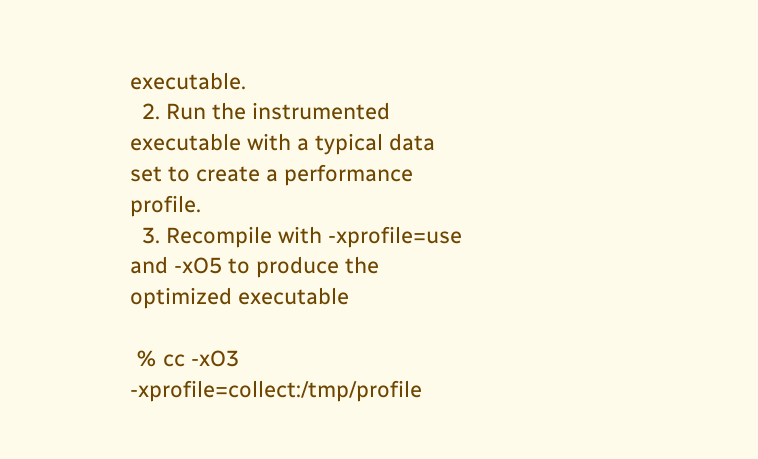executable.
  2. Run the instrumented executable with a typical data set to create a performance profile.
  3. Recompile with -xprofile=use and -xO5 to produce the optimized executable

 % cc -xO3 -xprofile=collect:/tmp/profile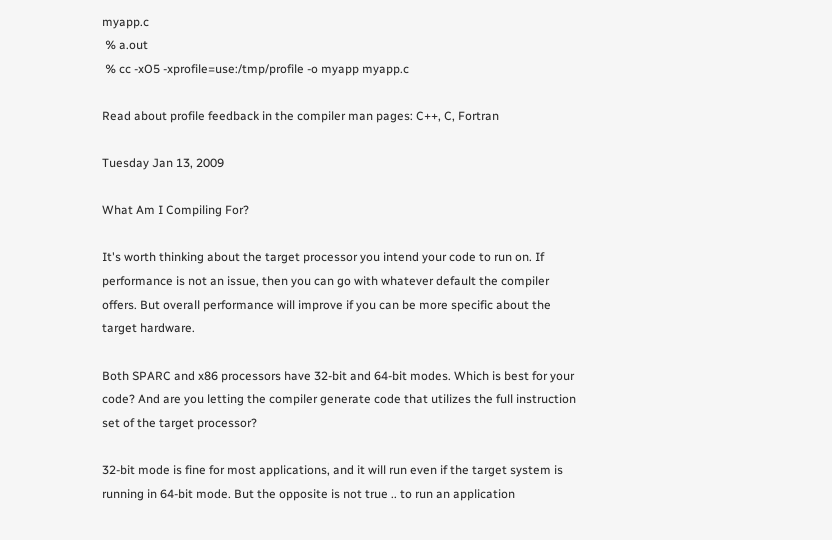myapp.c
 % a.out
 % cc -xO5 -xprofile=use:/tmp/profile -o myapp myapp.c

Read about profile feedback in the compiler man pages: C++, C, Fortran

Tuesday Jan 13, 2009

What Am I Compiling For?

It's worth thinking about the target processor you intend your code to run on. If performance is not an issue, then you can go with whatever default the compiler offers. But overall performance will improve if you can be more specific about the target hardware.

Both SPARC and x86 processors have 32-bit and 64-bit modes. Which is best for your code? And are you letting the compiler generate code that utilizes the full instruction set of the target processor?

32-bit mode is fine for most applications, and it will run even if the target system is running in 64-bit mode. But the opposite is not true .. to run an application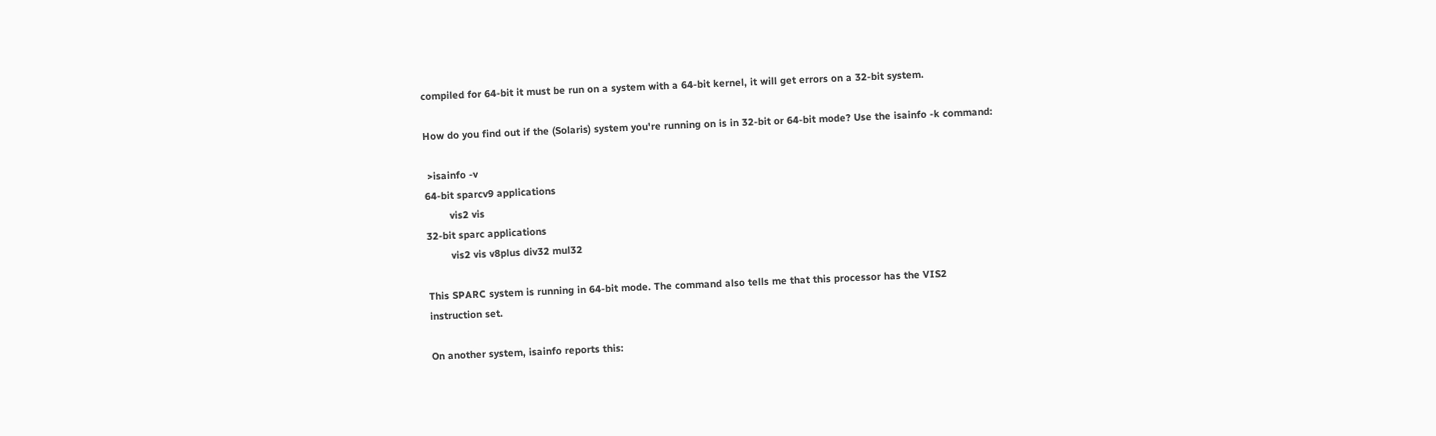compiled for 64-bit it must be run on a system with a 64-bit kernel, it will get errors on a 32-bit system.

How do you find out if the (Solaris) system you're running on is in 32-bit or 64-bit mode? Use the isainfo -k command:

 >isainfo -v
64-bit sparcv9 applications
        vis2 vis
32-bit sparc applications
        vis2 vis v8plus div32 mul32

This SPARC system is running in 64-bit mode. The command also tells me that this processor has the VIS2 instruction set.

On another system, isainfo reports this: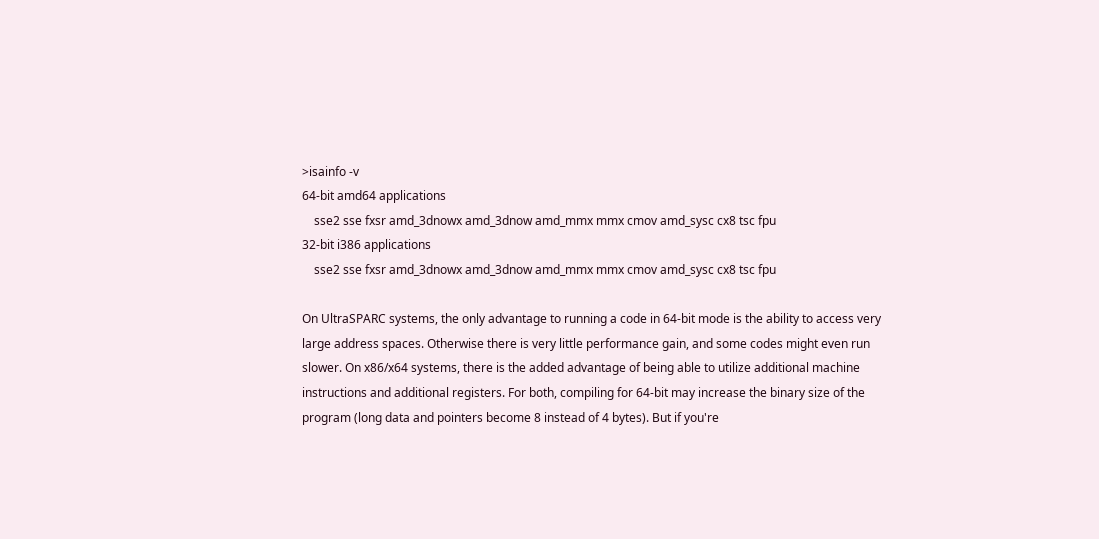>isainfo -v
64-bit amd64 applications
    sse2 sse fxsr amd_3dnowx amd_3dnow amd_mmx mmx cmov amd_sysc cx8 tsc fpu
32-bit i386 applications
    sse2 sse fxsr amd_3dnowx amd_3dnow amd_mmx mmx cmov amd_sysc cx8 tsc fpu

On UltraSPARC systems, the only advantage to running a code in 64-bit mode is the ability to access very large address spaces. Otherwise there is very little performance gain, and some codes might even run slower. On x86/x64 systems, there is the added advantage of being able to utilize additional machine instructions and additional registers. For both, compiling for 64-bit may increase the binary size of the program (long data and pointers become 8 instead of 4 bytes). But if you're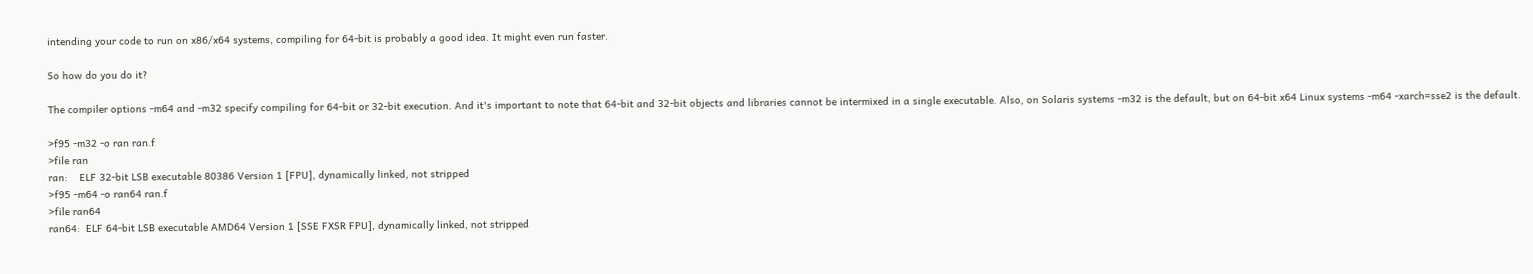intending your code to run on x86/x64 systems, compiling for 64-bit is probably a good idea. It might even run faster.

So how do you do it?

The compiler options -m64 and -m32 specify compiling for 64-bit or 32-bit execution. And it's important to note that 64-bit and 32-bit objects and libraries cannot be intermixed in a single executable. Also, on Solaris systems -m32 is the default, but on 64-bit x64 Linux systems -m64 -xarch=sse2 is the default.

>f95 -m32 -o ran ran.f
>file ran
ran:    ELF 32-bit LSB executable 80386 Version 1 [FPU], dynamically linked, not stripped
>f95 -m64 -o ran64 ran.f
>file ran64
ran64:  ELF 64-bit LSB executable AMD64 Version 1 [SSE FXSR FPU], dynamically linked, not stripped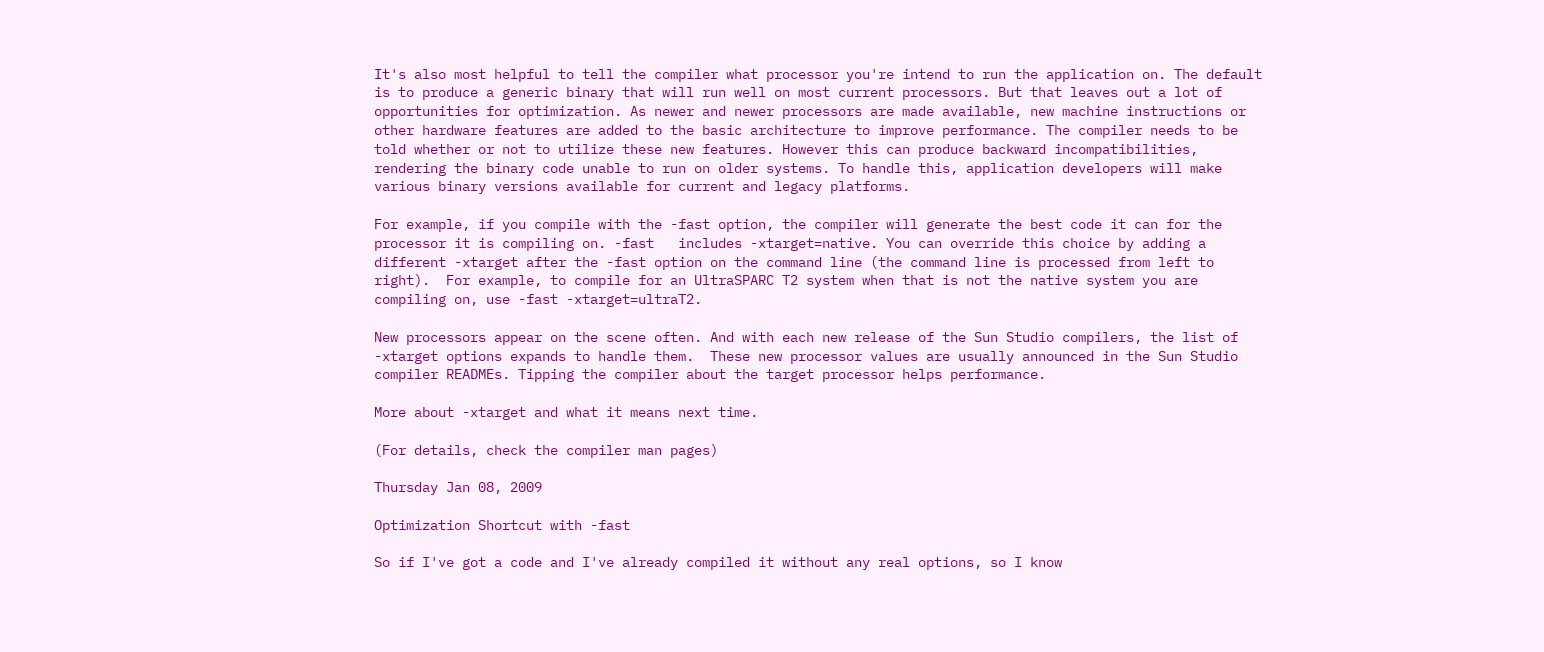It's also most helpful to tell the compiler what processor you're intend to run the application on. The default is to produce a generic binary that will run well on most current processors. But that leaves out a lot of opportunities for optimization. As newer and newer processors are made available, new machine instructions or other hardware features are added to the basic architecture to improve performance. The compiler needs to be told whether or not to utilize these new features. However this can produce backward incompatibilities, rendering the binary code unable to run on older systems. To handle this, application developers will make various binary versions available for current and legacy platforms.

For example, if you compile with the -fast option, the compiler will generate the best code it can for the processor it is compiling on. -fast   includes -xtarget=native. You can override this choice by adding a different -xtarget after the -fast option on the command line (the command line is processed from left to right).  For example, to compile for an UltraSPARC T2 system when that is not the native system you are compiling on, use -fast -xtarget=ultraT2.

New processors appear on the scene often. And with each new release of the Sun Studio compilers, the list of -xtarget options expands to handle them.  These new processor values are usually announced in the Sun Studio compiler READMEs. Tipping the compiler about the target processor helps performance.

More about -xtarget and what it means next time.

(For details, check the compiler man pages)

Thursday Jan 08, 2009

Optimization Shortcut with -fast

So if I've got a code and I've already compiled it without any real options, so I know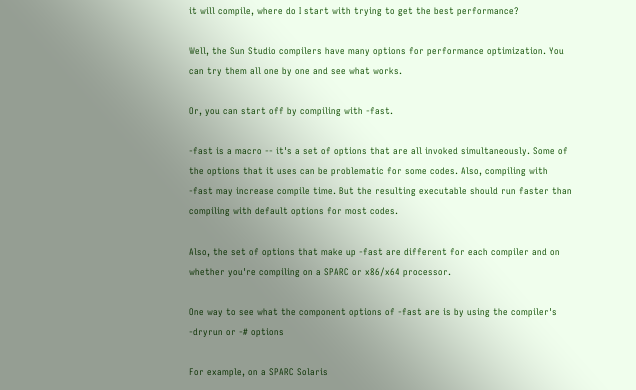it will compile, where do I start with trying to get the best performance?

Well, the Sun Studio compilers have many options for performance optimization. You can try them all one by one and see what works.

Or, you can start off by compiling with -fast.

-fast is a macro -- it's a set of options that are all invoked simultaneously. Some of the options that it uses can be problematic for some codes. Also, compiling with -fast may increase compile time. But the resulting executable should run faster than compiling with default options for most codes.

Also, the set of options that make up -fast are different for each compiler and on whether you're compiling on a SPARC or x86/x64 processor.

One way to see what the component options of -fast are is by using the compiler's -dryrun or -# options

For example, on a SPARC Solaris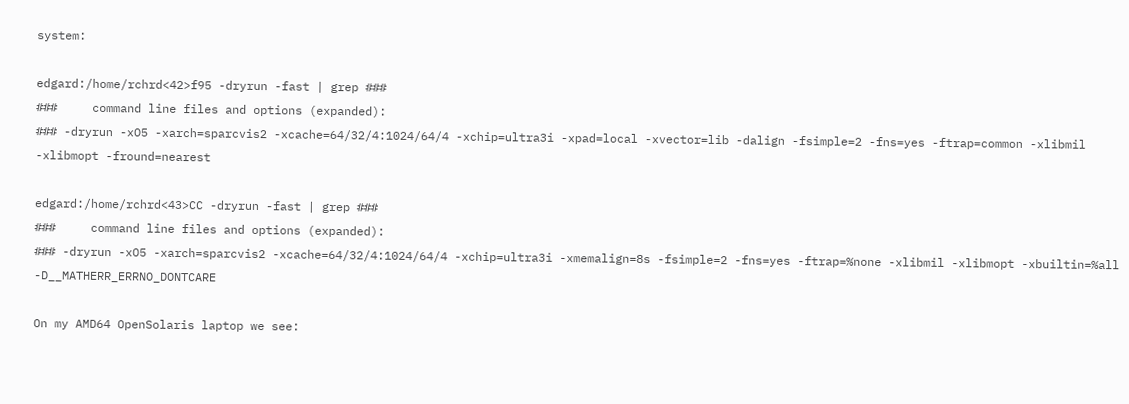system:

edgard:/home/rchrd<42>f95 -dryrun -fast | grep ###
###     command line files and options (expanded):
### -dryrun -xO5 -xarch=sparcvis2 -xcache=64/32/4:1024/64/4 -xchip=ultra3i -xpad=local -xvector=lib -dalign -fsimple=2 -fns=yes -ftrap=common -xlibmil -xlibmopt -fround=nearest

edgard:/home/rchrd<43>CC -dryrun -fast | grep ###
###     command line files and options (expanded):
### -dryrun -xO5 -xarch=sparcvis2 -xcache=64/32/4:1024/64/4 -xchip=ultra3i -xmemalign=8s -fsimple=2 -fns=yes -ftrap=%none -xlibmil -xlibmopt -xbuiltin=%all -D__MATHERR_ERRNO_DONTCARE

On my AMD64 OpenSolaris laptop we see: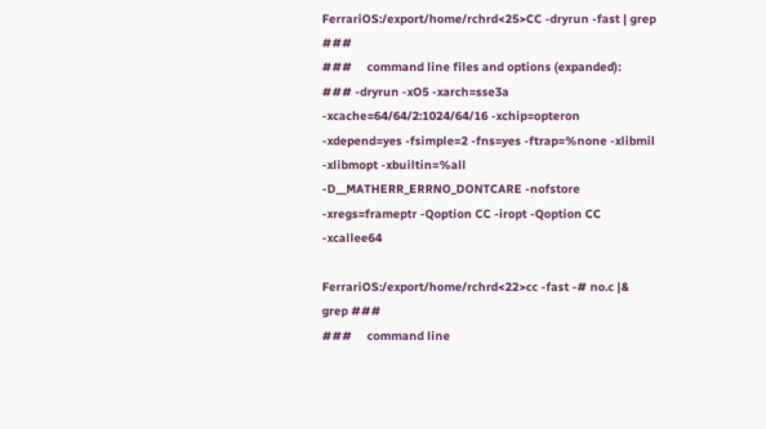FerrariOS:/export/home/rchrd<25>CC -dryrun -fast | grep ###
###     command line files and options (expanded):
### -dryrun -xO5 -xarch=sse3a -xcache=64/64/2:1024/64/16 -xchip=opteron -xdepend=yes -fsimple=2 -fns=yes -ftrap=%none -xlibmil -xlibmopt -xbuiltin=%all -D__MATHERR_ERRNO_DONTCARE -nofstore -xregs=frameptr -Qoption CC -iropt -Qoption CC -xcallee64

FerrariOS:/export/home/rchrd<22>cc -fast -# no.c |& grep ###
###     command line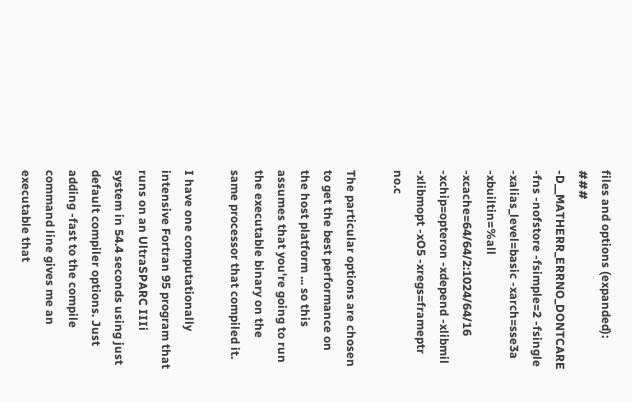files and options (expanded):
### -D__MATHERR_ERRNO_DONTCARE -fns -nofstore -fsimple=2 -fsingle -xalias_level=basic -xarch=sse3a -xbuiltin=%all -xcache=64/64/2:1024/64/16 -xchip=opteron -xdepend -xlibmil -xlibmopt -xO5 -xregs=frameptr no.c

The particular options are chosen to get the best performance on the host platform ... so this assumes that you're going to run the executable binary on the same processor that compiled it.

I have one computationally intensive Fortran 95 program that runs on an UltraSPARC IIIi system in 54.4 seconds using just default compiler options. Just adding -fast to the compile command line gives me an executable that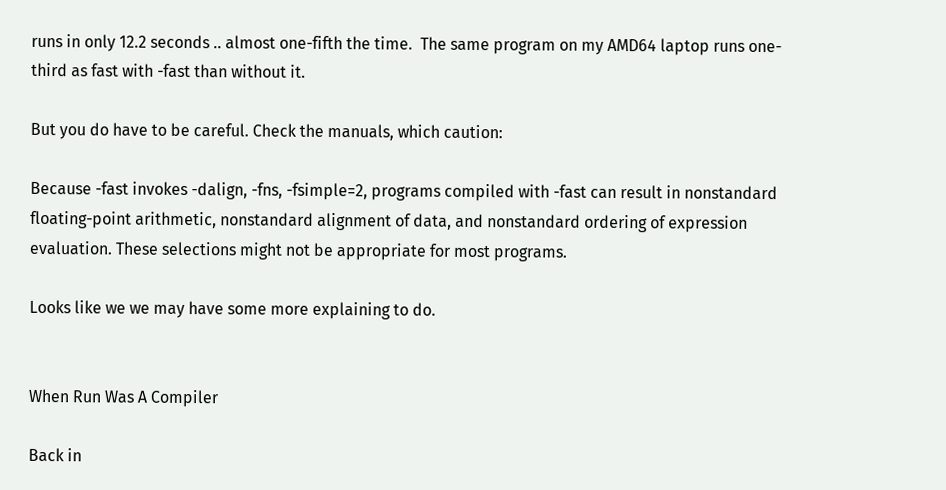runs in only 12.2 seconds .. almost one-fifth the time.  The same program on my AMD64 laptop runs one-third as fast with -fast than without it.

But you do have to be careful. Check the manuals, which caution:

Because -fast invokes -dalign, -fns, -fsimple=2, programs compiled with -fast can result in nonstandard floating-point arithmetic, nonstandard alignment of data, and nonstandard ordering of expression evaluation. These selections might not be appropriate for most programs.

Looks like we we may have some more explaining to do.


When Run Was A Compiler

Back in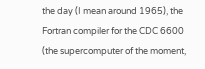the day (I mean around 1965), the Fortran compiler for the CDC 6600 (the supercomputer of the moment,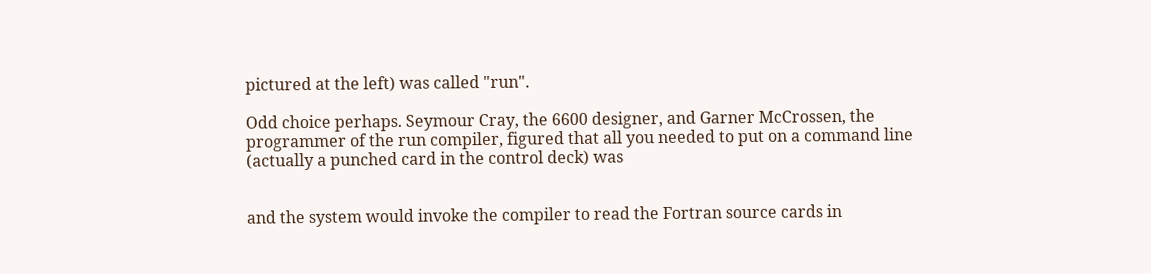pictured at the left) was called "run".

Odd choice perhaps. Seymour Cray, the 6600 designer, and Garner McCrossen, the programmer of the run compiler, figured that all you needed to put on a command line (actually a punched card in the control deck) was


and the system would invoke the compiler to read the Fortran source cards in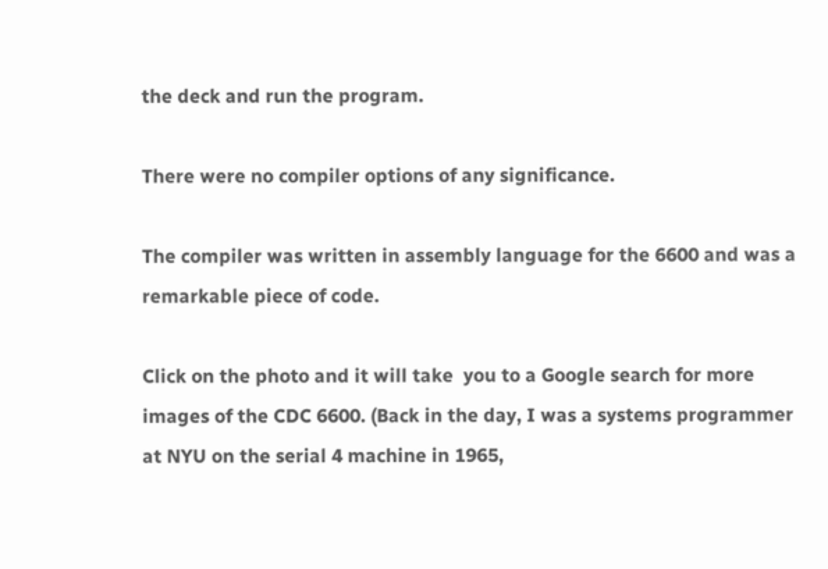the deck and run the program.

There were no compiler options of any significance.

The compiler was written in assembly language for the 6600 and was a remarkable piece of code.

Click on the photo and it will take  you to a Google search for more images of the CDC 6600. (Back in the day, I was a systems programmer at NYU on the serial 4 machine in 1965,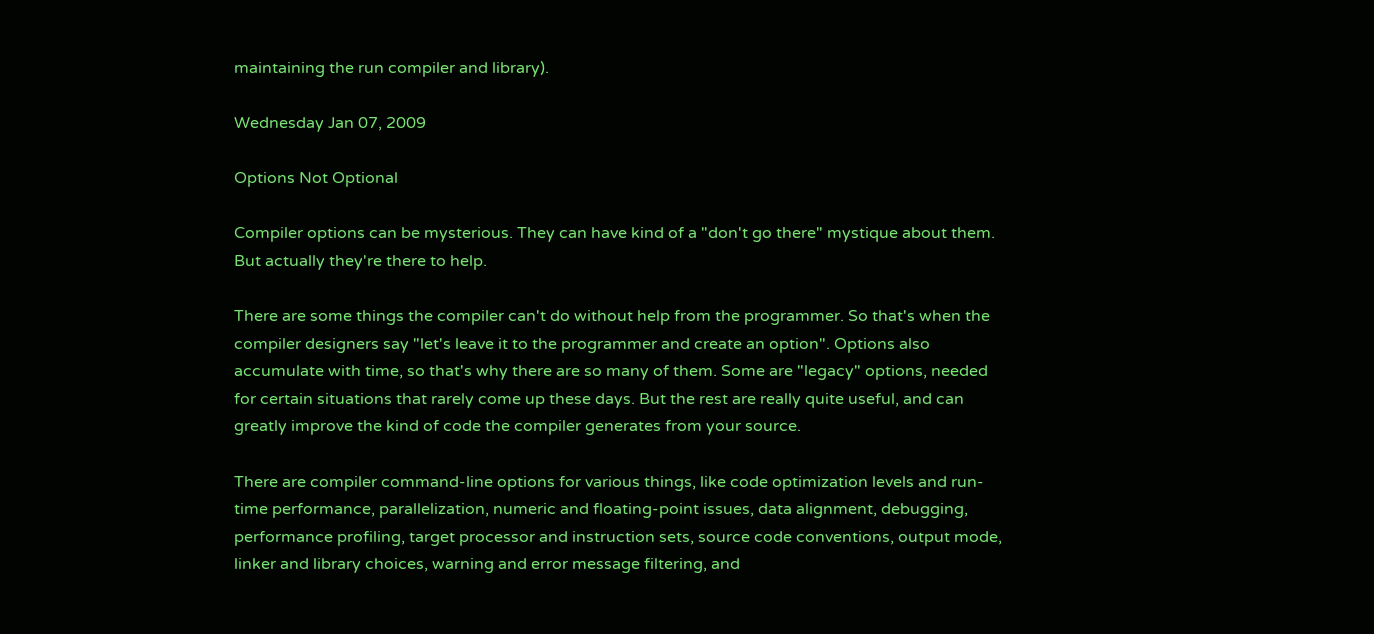maintaining the run compiler and library).

Wednesday Jan 07, 2009

Options Not Optional

Compiler options can be mysterious. They can have kind of a "don't go there" mystique about them. But actually they're there to help.

There are some things the compiler can't do without help from the programmer. So that's when the compiler designers say "let's leave it to the programmer and create an option". Options also accumulate with time, so that's why there are so many of them. Some are "legacy" options, needed for certain situations that rarely come up these days. But the rest are really quite useful, and can greatly improve the kind of code the compiler generates from your source.

There are compiler command-line options for various things, like code optimization levels and run-time performance, parallelization, numeric and floating-point issues, data alignment, debugging, performance profiling, target processor and instruction sets, source code conventions, output mode, linker and library choices, warning and error message filtering, and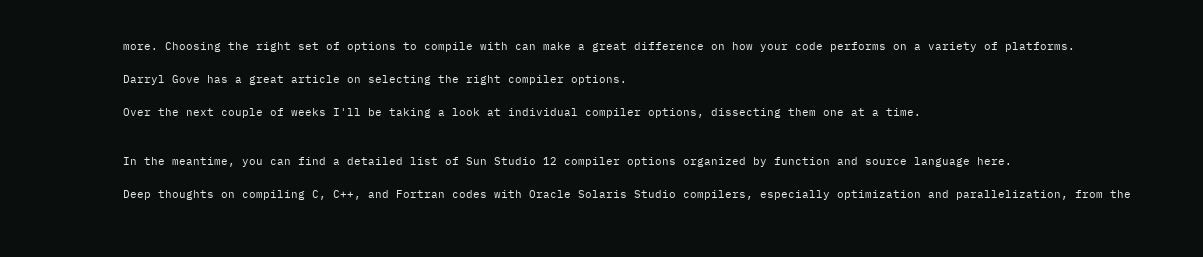more. Choosing the right set of options to compile with can make a great difference on how your code performs on a variety of platforms.

Darryl Gove has a great article on selecting the right compiler options.

Over the next couple of weeks I'll be taking a look at individual compiler options, dissecting them one at a time.


In the meantime, you can find a detailed list of Sun Studio 12 compiler options organized by function and source language here.

Deep thoughts on compiling C, C++, and Fortran codes with Oracle Solaris Studio compilers, especially optimization and parallelization, from the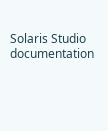Solaris Studio documentation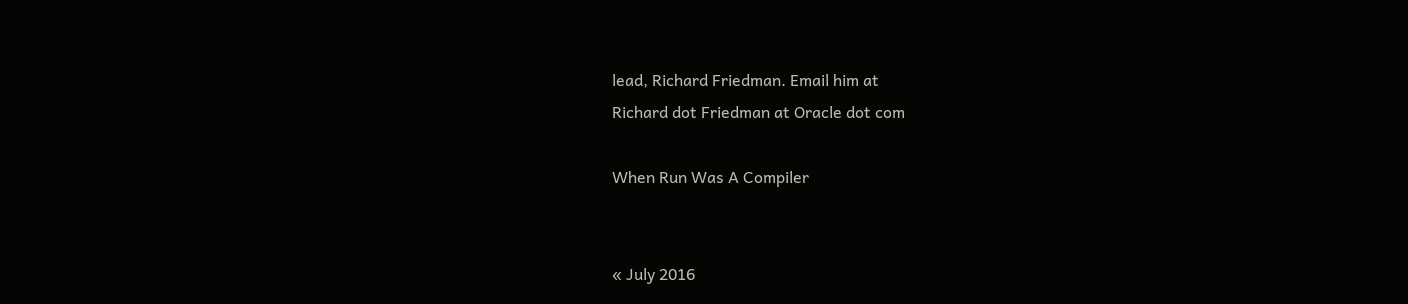lead, Richard Friedman. Email him at
Richard dot Friedman at Oracle dot com

When Run Was A Compiler


« July 2016